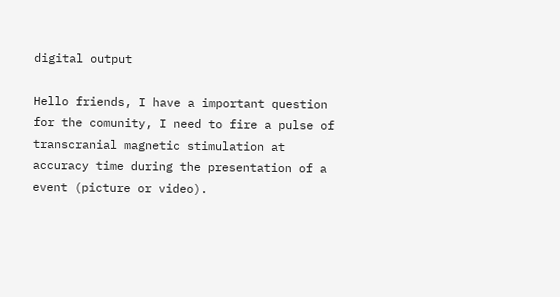digital output

Hello friends, I have a important question for the comunity, I need to fire a pulse of transcranial magnetic stimulation at accuracy time during the presentation of a event (picture or video).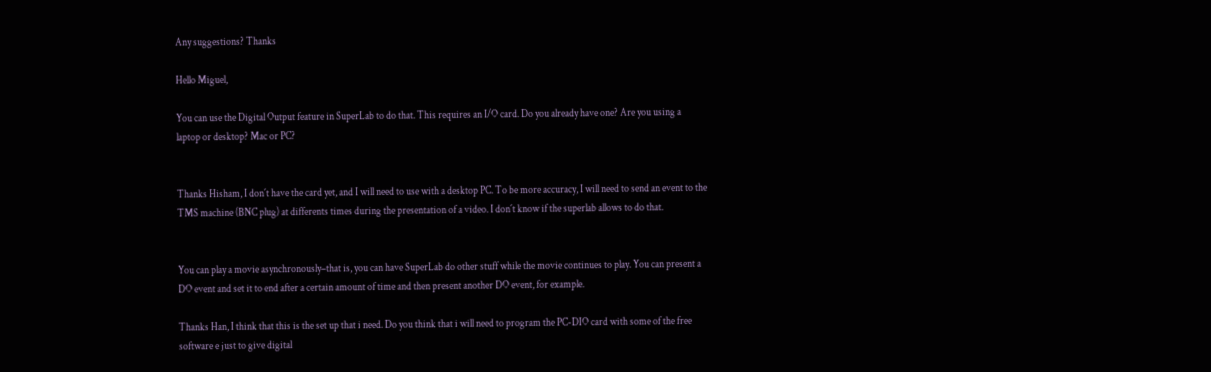Any suggestions? Thanks

Hello Miguel,

You can use the Digital Output feature in SuperLab to do that. This requires an I/O card. Do you already have one? Are you using a laptop or desktop? Mac or PC?


Thanks Hisham, I don´t have the card yet, and I will need to use with a desktop PC. To be more accuracy, I will need to send an event to the TMS machine (BNC plug) at differents times during the presentation of a video. I don´t know if the superlab allows to do that.


You can play a movie asynchronously–that is, you can have SuperLab do other stuff while the movie continues to play. You can present a DO event and set it to end after a certain amount of time and then present another DO event, for example.

Thanks Han, I think that this is the set up that i need. Do you think that i will need to program the PC-DIO card with some of the free software e just to give digital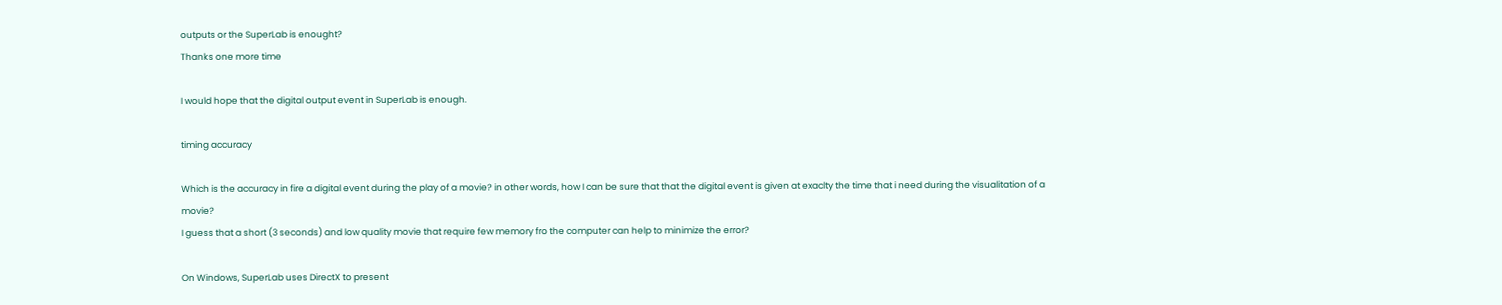outputs or the SuperLab is enought?
Thanks one more time

I would hope that the digital output event in SuperLab is enough.

timing accuracy

Which is the accuracy in fire a digital event during the play of a movie? in other words, how I can be sure that that the digital event is given at exaclty the time that i need during the visualitation of a movie?
I guess that a short (3 seconds) and low quality movie that require few memory fro the computer can help to minimize the error?

On Windows, SuperLab uses DirectX to present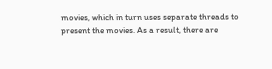movies, which in turn uses separate threads to present the movies. As a result, there are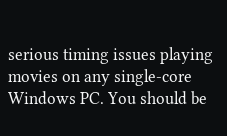serious timing issues playing movies on any single-core Windows PC. You should be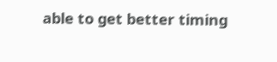able to get better timing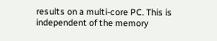results on a multi-core PC. This is independent of the memory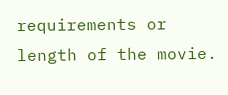requirements or length of the movie.